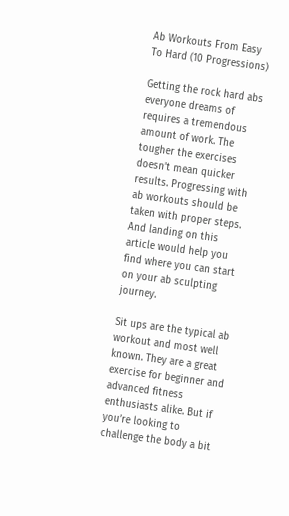Ab Workouts From Easy To Hard (10 Progressions)

Getting the rock hard abs everyone dreams of requires a tremendous amount of work. The tougher the exercises doesn’t mean quicker results. Progressing with ab workouts should be taken with proper steps. And landing on this article would help you find where you can start on your ab sculpting journey.

Sit ups are the typical ab workout and most well known. They are a great exercise for beginner and advanced fitness enthusiasts alike. But if you’re looking to challenge the body a bit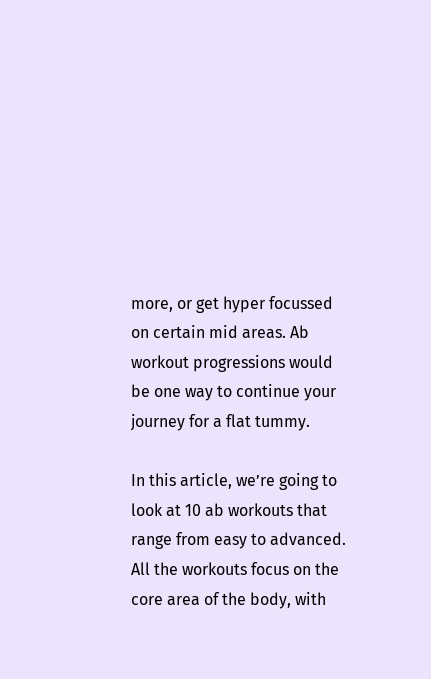more, or get hyper focussed on certain mid areas. Ab workout progressions would be one way to continue your journey for a flat tummy.

In this article, we’re going to look at 10 ab workouts that range from easy to advanced. All the workouts focus on the core area of the body, with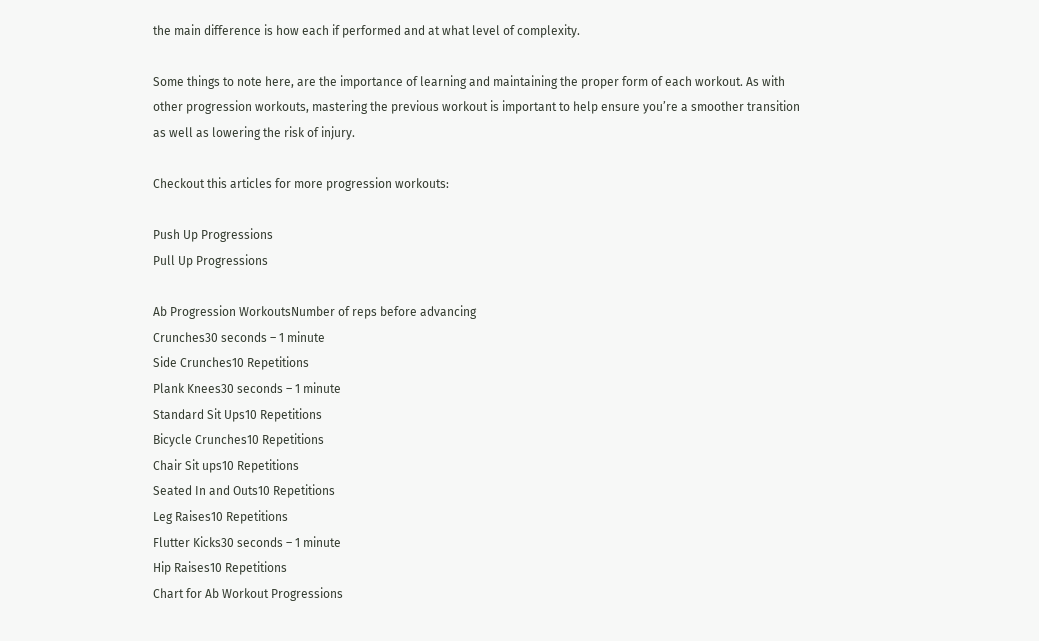the main difference is how each if performed and at what level of complexity.

Some things to note here, are the importance of learning and maintaining the proper form of each workout. As with other progression workouts, mastering the previous workout is important to help ensure you’re a smoother transition as well as lowering the risk of injury.

Checkout this articles for more progression workouts:

Push Up Progressions
Pull Up Progressions

Ab Progression WorkoutsNumber of reps before advancing
Crunches30 seconds – 1 minute
Side Crunches10 Repetitions
Plank Knees30 seconds – 1 minute
Standard Sit Ups10 Repetitions
Bicycle Crunches10 Repetitions
Chair Sit ups10 Repetitions
Seated In and Outs10 Repetitions
Leg Raises10 Repetitions
Flutter Kicks30 seconds – 1 minute
Hip Raises10 Repetitions
Chart for Ab Workout Progressions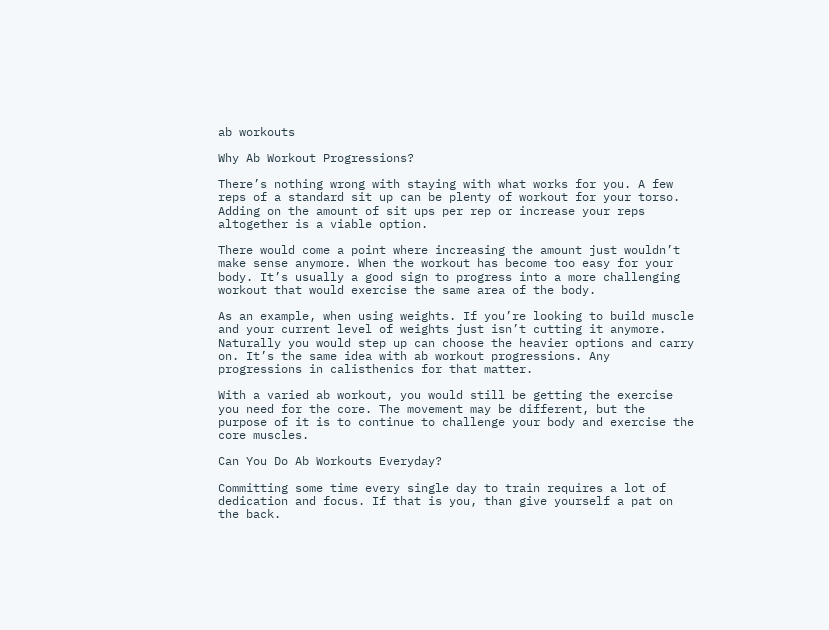ab workouts

Why Ab Workout Progressions?

There’s nothing wrong with staying with what works for you. A few reps of a standard sit up can be plenty of workout for your torso. Adding on the amount of sit ups per rep or increase your reps altogether is a viable option.

There would come a point where increasing the amount just wouldn’t make sense anymore. When the workout has become too easy for your body. It’s usually a good sign to progress into a more challenging workout that would exercise the same area of the body.

As an example, when using weights. If you’re looking to build muscle and your current level of weights just isn’t cutting it anymore. Naturally you would step up can choose the heavier options and carry on. It’s the same idea with ab workout progressions. Any progressions in calisthenics for that matter.

With a varied ab workout, you would still be getting the exercise you need for the core. The movement may be different, but the purpose of it is to continue to challenge your body and exercise the core muscles.

Can You Do Ab Workouts Everyday?

Committing some time every single day to train requires a lot of dedication and focus. If that is you, than give yourself a pat on the back.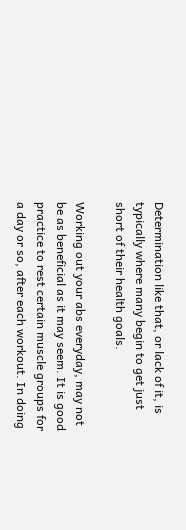Determination like that, or lack of it, is typically where many begin to get just short of their health goals.

Working out your abs everyday, may not be as beneficial as it may seem. It is good practice to rest certain muscle groups for a day or so, after each workout. In doing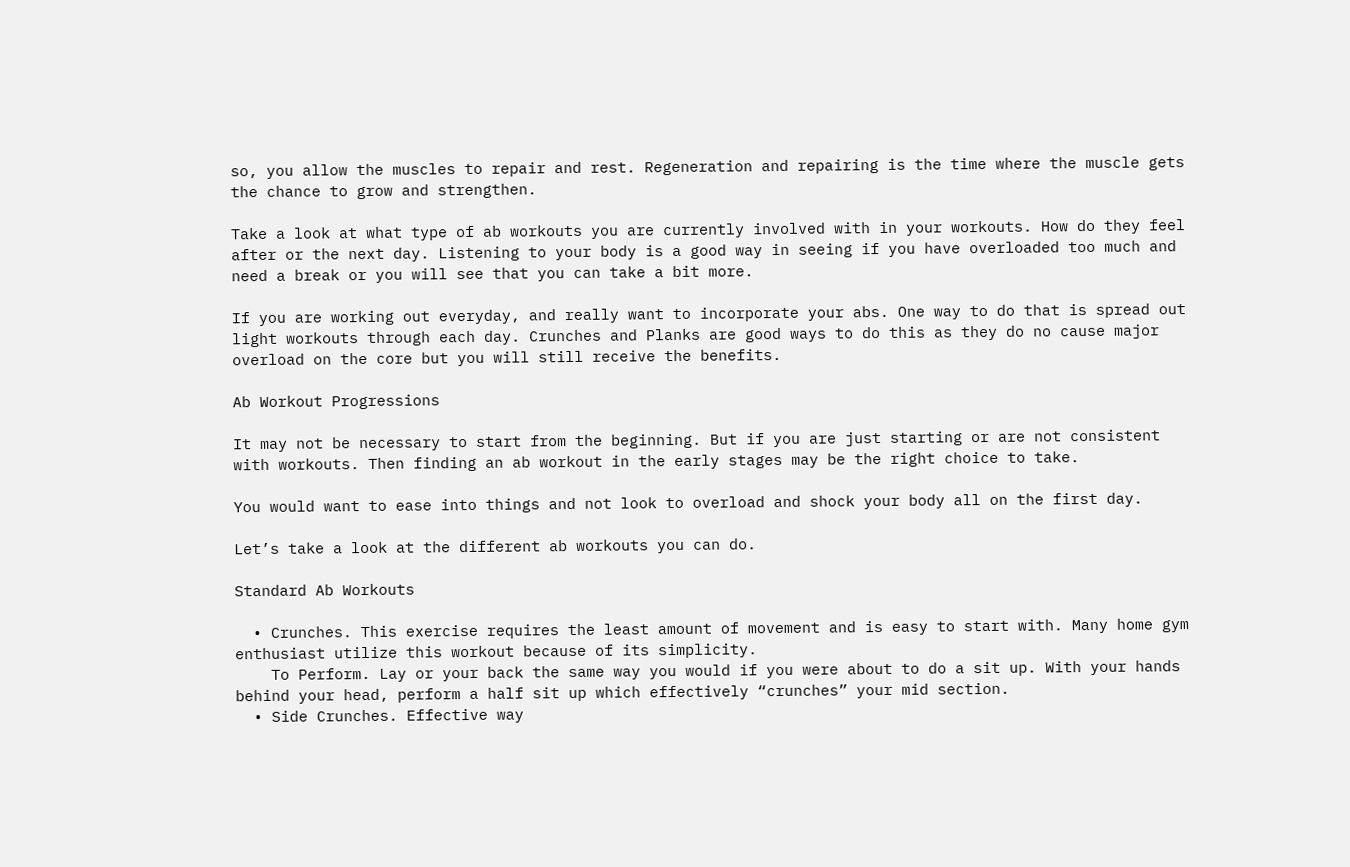so, you allow the muscles to repair and rest. Regeneration and repairing is the time where the muscle gets the chance to grow and strengthen.

Take a look at what type of ab workouts you are currently involved with in your workouts. How do they feel after or the next day. Listening to your body is a good way in seeing if you have overloaded too much and need a break or you will see that you can take a bit more.

If you are working out everyday, and really want to incorporate your abs. One way to do that is spread out light workouts through each day. Crunches and Planks are good ways to do this as they do no cause major overload on the core but you will still receive the benefits.

Ab Workout Progressions

It may not be necessary to start from the beginning. But if you are just starting or are not consistent with workouts. Then finding an ab workout in the early stages may be the right choice to take.

You would want to ease into things and not look to overload and shock your body all on the first day.

Let’s take a look at the different ab workouts you can do.

Standard Ab Workouts

  • Crunches. This exercise requires the least amount of movement and is easy to start with. Many home gym enthusiast utilize this workout because of its simplicity.
    To Perform. Lay or your back the same way you would if you were about to do a sit up. With your hands behind your head, perform a half sit up which effectively “crunches” your mid section.
  • Side Crunches. Effective way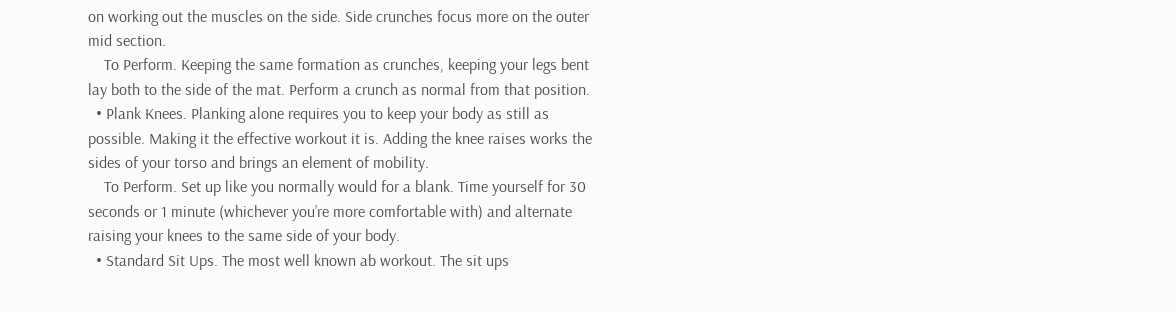on working out the muscles on the side. Side crunches focus more on the outer mid section.
    To Perform. Keeping the same formation as crunches, keeping your legs bent lay both to the side of the mat. Perform a crunch as normal from that position.
  • Plank Knees. Planking alone requires you to keep your body as still as possible. Making it the effective workout it is. Adding the knee raises works the sides of your torso and brings an element of mobility.
    To Perform. Set up like you normally would for a blank. Time yourself for 30 seconds or 1 minute (whichever you’re more comfortable with) and alternate raising your knees to the same side of your body.
  • Standard Sit Ups. The most well known ab workout. The sit ups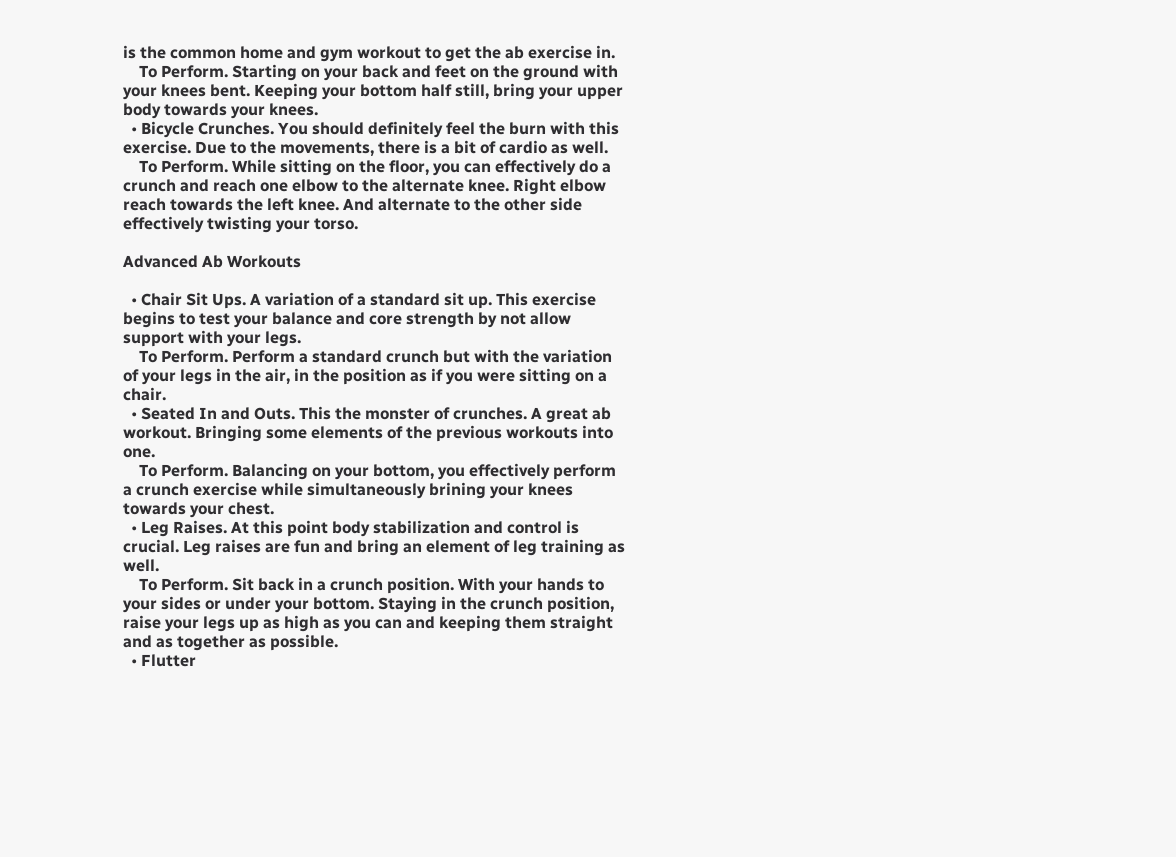is the common home and gym workout to get the ab exercise in.
    To Perform. Starting on your back and feet on the ground with your knees bent. Keeping your bottom half still, bring your upper body towards your knees.
  • Bicycle Crunches. You should definitely feel the burn with this exercise. Due to the movements, there is a bit of cardio as well.
    To Perform. While sitting on the floor, you can effectively do a crunch and reach one elbow to the alternate knee. Right elbow reach towards the left knee. And alternate to the other side effectively twisting your torso.

Advanced Ab Workouts

  • Chair Sit Ups. A variation of a standard sit up. This exercise begins to test your balance and core strength by not allow support with your legs.
    To Perform. Perform a standard crunch but with the variation of your legs in the air, in the position as if you were sitting on a chair.
  • Seated In and Outs. This the monster of crunches. A great ab workout. Bringing some elements of the previous workouts into one.
    To Perform. Balancing on your bottom, you effectively perform a crunch exercise while simultaneously brining your knees towards your chest.
  • Leg Raises. At this point body stabilization and control is crucial. Leg raises are fun and bring an element of leg training as well.
    To Perform. Sit back in a crunch position. With your hands to your sides or under your bottom. Staying in the crunch position, raise your legs up as high as you can and keeping them straight and as together as possible.
  • Flutter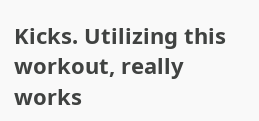Kicks. Utilizing this workout, really works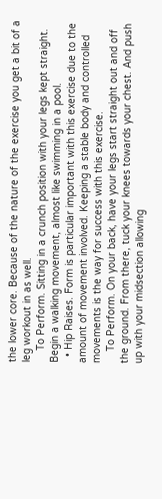the lower core. Because of the nature of the exercise you get a bit of a leg workout in as well.
    To Perform. Sitting in a crunch position with your legs kept straight. Begin a walking movement, almost like swimming in a pool.
  • Hip Raises. Form is particular important with this exercise due to the amount of movement involved. Keeping a stable body and controlled movements is the way for success with this exercise.
    To Perform. On your back, have your legs start straight out and off the ground. From there, tuck your knees towards your chest. And push up with your midsection allowing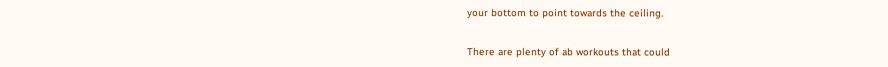your bottom to point towards the ceiling.


There are plenty of ab workouts that could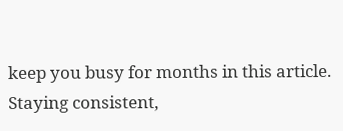keep you busy for months in this article. Staying consistent,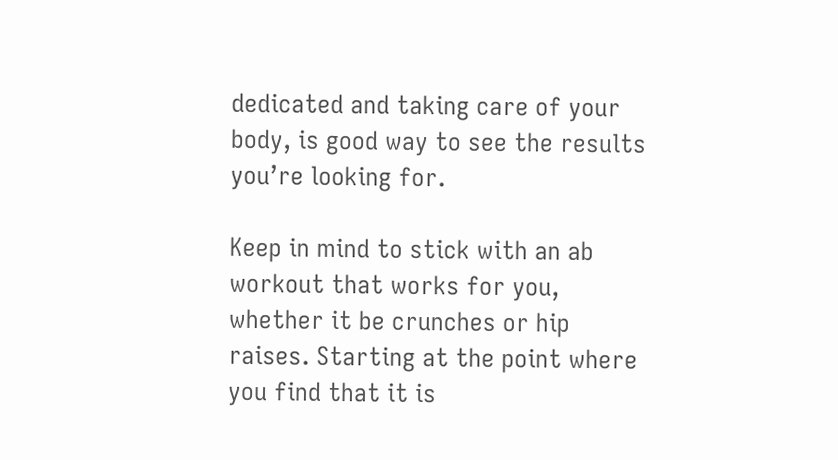dedicated and taking care of your body, is good way to see the results you’re looking for.

Keep in mind to stick with an ab workout that works for you, whether it be crunches or hip raises. Starting at the point where you find that it is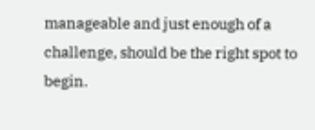manageable and just enough of a challenge, should be the right spot to begin.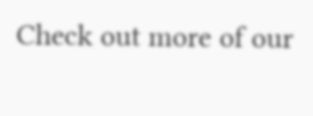Check out more of our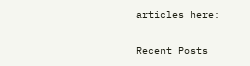articles here:

Recent Posts